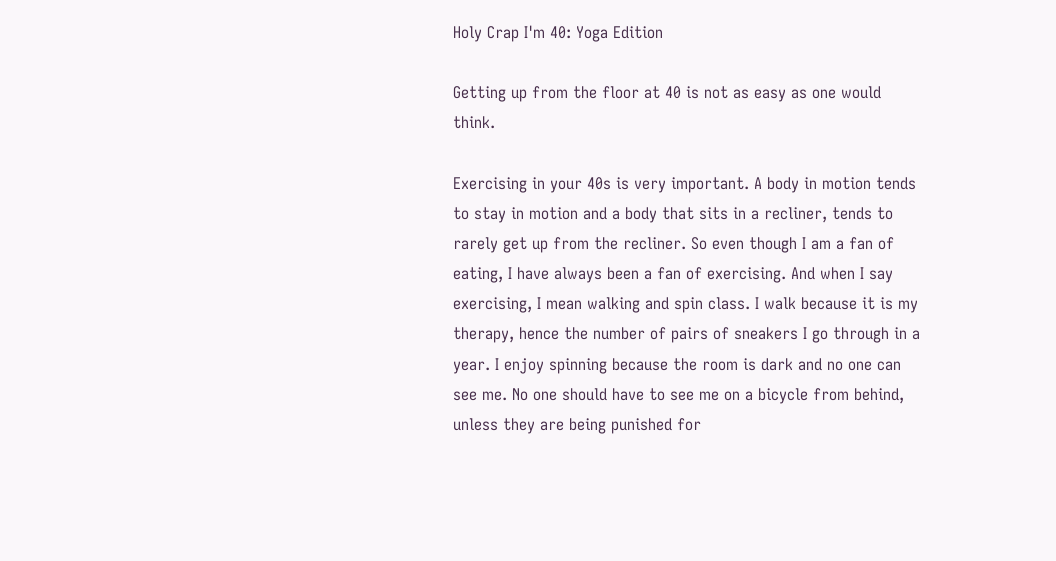Holy Crap I'm 40: Yoga Edition

Getting up from the floor at 40 is not as easy as one would think.

Exercising in your 40s is very important. A body in motion tends to stay in motion and a body that sits in a recliner, tends to rarely get up from the recliner. So even though I am a fan of eating, I have always been a fan of exercising. And when I say exercising, I mean walking and spin class. I walk because it is my therapy, hence the number of pairs of sneakers I go through in a year. I enjoy spinning because the room is dark and no one can see me. No one should have to see me on a bicycle from behind, unless they are being punished for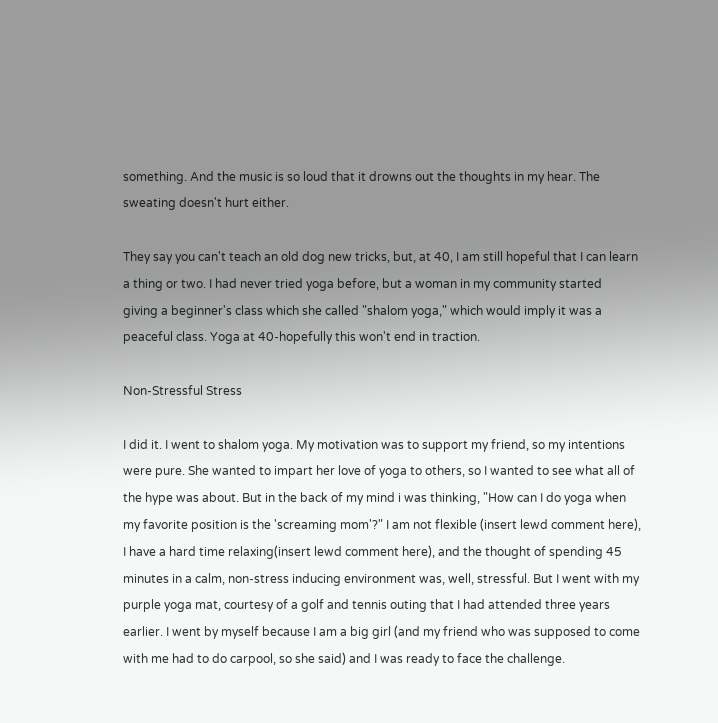something. And the music is so loud that it drowns out the thoughts in my hear. The sweating doesn't hurt either.

They say you can't teach an old dog new tricks, but, at 40, I am still hopeful that I can learn a thing or two. I had never tried yoga before, but a woman in my community started  giving a beginner's class which she called "shalom yoga," which would imply it was a peaceful class. Yoga at 40-hopefully this won't end in traction.

Non-Stressful Stress

I did it. I went to shalom yoga. My motivation was to support my friend, so my intentions were pure. She wanted to impart her love of yoga to others, so I wanted to see what all of the hype was about. But in the back of my mind i was thinking, "How can I do yoga when my favorite position is the 'screaming mom'?" I am not flexible (insert lewd comment here), I have a hard time relaxing(insert lewd comment here), and the thought of spending 45 minutes in a calm, non-stress inducing environment was, well, stressful. But I went with my purple yoga mat, courtesy of a golf and tennis outing that I had attended three years earlier. I went by myself because I am a big girl (and my friend who was supposed to come with me had to do carpool, so she said) and I was ready to face the challenge.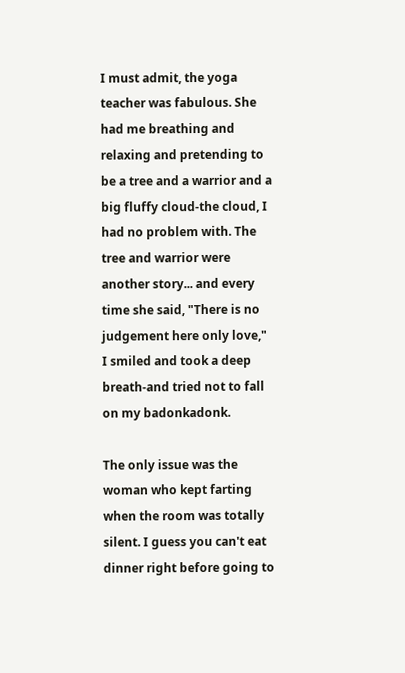I must admit, the yoga teacher was fabulous. She had me breathing and relaxing and pretending to be a tree and a warrior and a big fluffy cloud-the cloud, I had no problem with. The tree and warrior were another story... and every time she said, "There is no judgement here only love," I smiled and took a deep breath-and tried not to fall on my badonkadonk.

The only issue was the woman who kept farting when the room was totally silent. I guess you can't eat dinner right before going to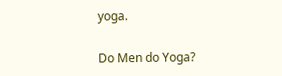yoga.

Do Men do Yoga?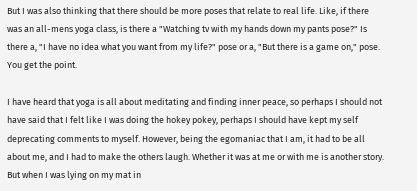But I was also thinking that there should be more poses that relate to real life. Like, if there was an all-mens yoga class, is there a "Watching tv with my hands down my pants pose?" Is there a, "I have no idea what you want from my life?" pose or a, "But there is a game on," pose. You get the point.

I have heard that yoga is all about meditating and finding inner peace, so perhaps I should not have said that I felt like I was doing the hokey pokey, perhaps I should have kept my self deprecating comments to myself. However, being the egomaniac that I am, it had to be all about me, and I had to make the others laugh. Whether it was at me or with me is another story. But when I was lying on my mat in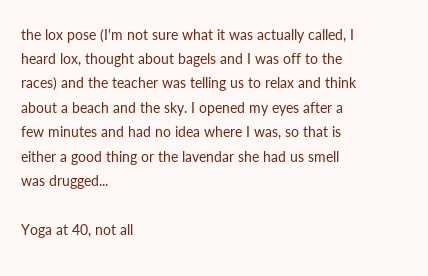the lox pose (I'm not sure what it was actually called, I heard lox, thought about bagels and I was off to the races) and the teacher was telling us to relax and think about a beach and the sky. I opened my eyes after a few minutes and had no idea where I was, so that is either a good thing or the lavendar she had us smell was drugged...

Yoga at 40, not all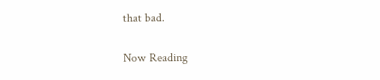that bad.

Now Reading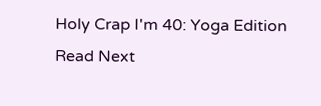Holy Crap I'm 40: Yoga Edition
Read Next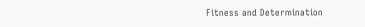Fitness and Determination